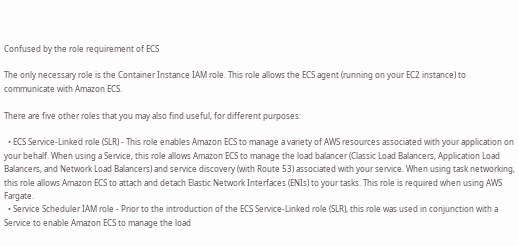Confused by the role requirement of ECS

The only necessary role is the Container Instance IAM role. This role allows the ECS agent (running on your EC2 instance) to communicate with Amazon ECS.

There are five other roles that you may also find useful, for different purposes:

  • ECS Service-Linked role (SLR) - This role enables Amazon ECS to manage a variety of AWS resources associated with your application on your behalf. When using a Service, this role allows Amazon ECS to manage the load balancer (Classic Load Balancers, Application Load Balancers, and Network Load Balancers) and service discovery (with Route 53) associated with your service. When using task networking, this role allows Amazon ECS to attach and detach Elastic Network Interfaces (ENIs) to your tasks. This role is required when using AWS Fargate.
  • Service Scheduler IAM role - Prior to the introduction of the ECS Service-Linked role (SLR), this role was used in conjunction with a Service to enable Amazon ECS to manage the load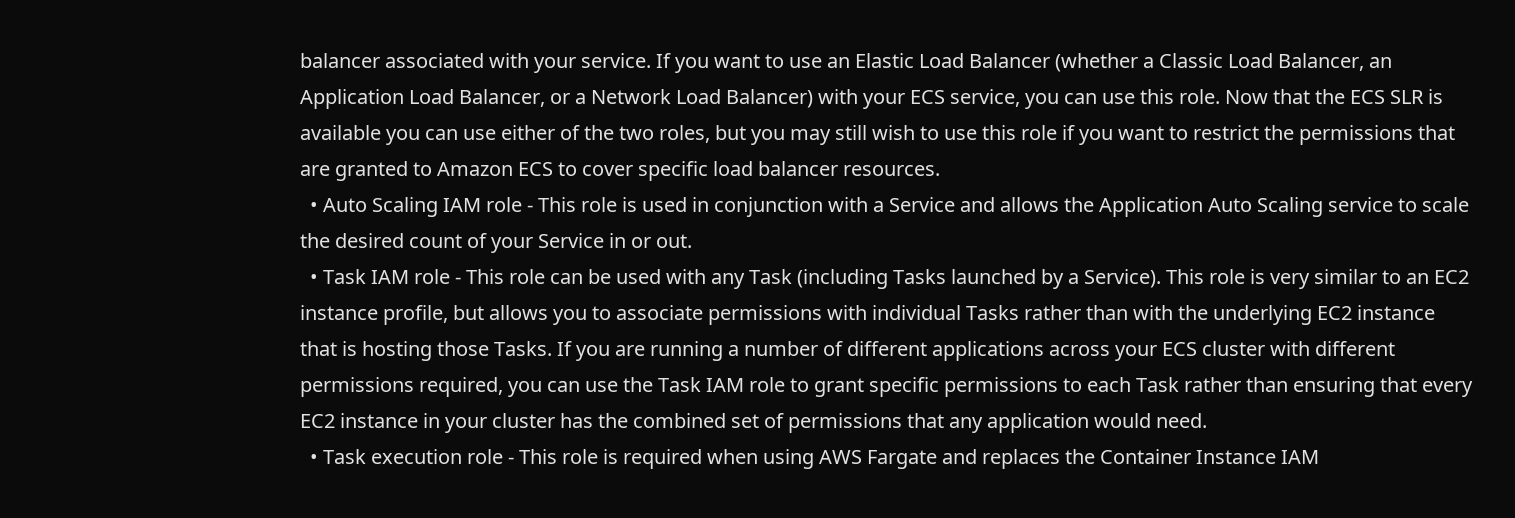balancer associated with your service. If you want to use an Elastic Load Balancer (whether a Classic Load Balancer, an Application Load Balancer, or a Network Load Balancer) with your ECS service, you can use this role. Now that the ECS SLR is available you can use either of the two roles, but you may still wish to use this role if you want to restrict the permissions that are granted to Amazon ECS to cover specific load balancer resources.
  • Auto Scaling IAM role - This role is used in conjunction with a Service and allows the Application Auto Scaling service to scale the desired count of your Service in or out.
  • Task IAM role - This role can be used with any Task (including Tasks launched by a Service). This role is very similar to an EC2 instance profile, but allows you to associate permissions with individual Tasks rather than with the underlying EC2 instance that is hosting those Tasks. If you are running a number of different applications across your ECS cluster with different permissions required, you can use the Task IAM role to grant specific permissions to each Task rather than ensuring that every EC2 instance in your cluster has the combined set of permissions that any application would need.
  • Task execution role - This role is required when using AWS Fargate and replaces the Container Instance IAM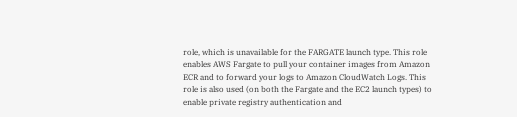role, which is unavailable for the FARGATE launch type. This role enables AWS Fargate to pull your container images from Amazon ECR and to forward your logs to Amazon CloudWatch Logs. This role is also used (on both the Fargate and the EC2 launch types) to enable private registry authentication and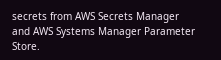secrets from AWS Secrets Manager and AWS Systems Manager Parameter Store.